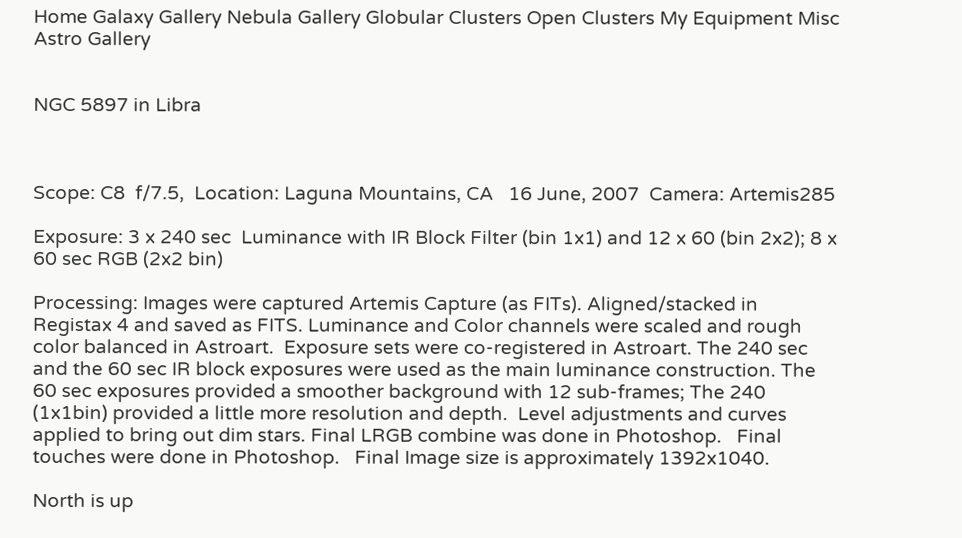Home Galaxy Gallery Nebula Gallery Globular Clusters Open Clusters My Equipment Misc Astro Gallery


NGC 5897 in Libra



Scope: C8  f/7.5,  Location: Laguna Mountains, CA   16 June, 2007  Camera: Artemis285

Exposure: 3 x 240 sec  Luminance with IR Block Filter (bin 1x1) and 12 x 60 (bin 2x2); 8 x 60 sec RGB (2x2 bin)

Processing: Images were captured Artemis Capture (as FITs). Aligned/stacked in Registax 4 and saved as FITS. Luminance and Color channels were scaled and rough color balanced in Astroart.  Exposure sets were co-registered in Astroart. The 240 sec  and the 60 sec IR block exposures were used as the main luminance construction. The 60 sec exposures provided a smoother background with 12 sub-frames; The 240 (1x1bin) provided a little more resolution and depth.  Level adjustments and curves applied to bring out dim stars. Final LRGB combine was done in Photoshop.   Final touches were done in Photoshop.   Final Image size is approximately 1392x1040.

North is up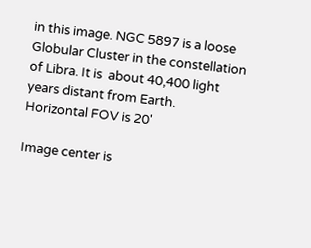in this image. NGC 5897 is a loose Globular Cluster in the constellation of Libra. It is  about 40,400 light years distant from Earth.   Horizontal FOV is 20'

Image center is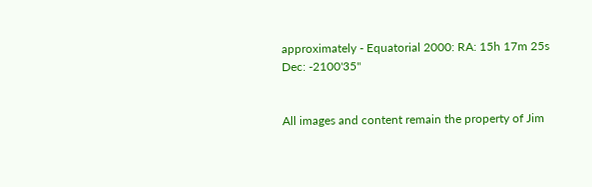approximately - Equatorial 2000: RA: 15h 17m 25s Dec: -2100'35"


All images and content remain the property of Jim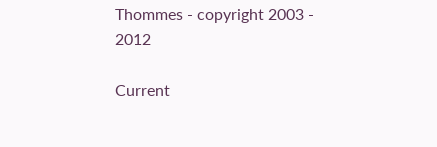Thommes - copyright 2003 - 2012

Current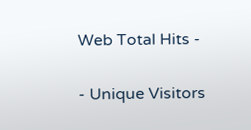Web Total Hits -

- Unique Visitors